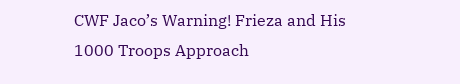CWF Jaco’s Warning! Frieza and His 1000 Troops Approach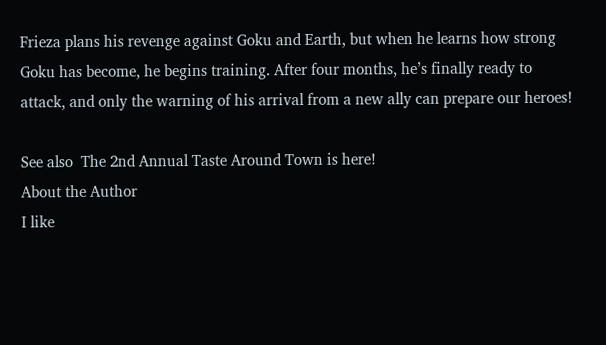Frieza plans his revenge against Goku and Earth, but when he learns how strong Goku has become, he begins training. After four months, he’s finally ready to attack, and only the warning of his arrival from a new ally can prepare our heroes!

See also  The 2nd Annual Taste Around Town is here!
About the Author
I like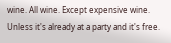wine. All wine. Except expensive wine. Unless it's already at a party and it's free.